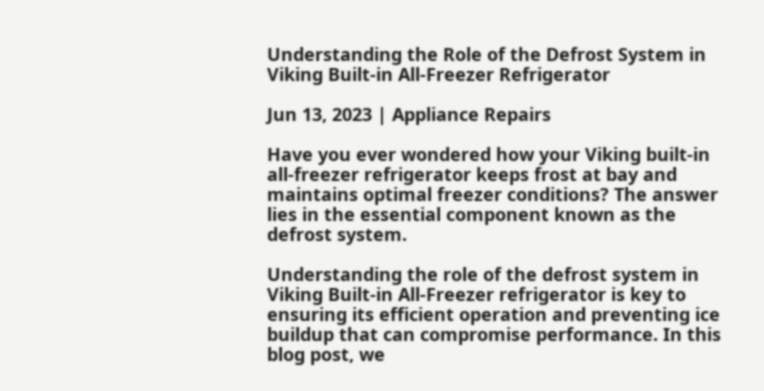Understanding the Role of the Defrost System in Viking Built-in All-Freezer Refrigerator

Jun 13, 2023 | Appliance Repairs

Have you ever wondered how your Viking built-in all-freezer refrigerator keeps frost at bay and maintains optimal freezer conditions? The answer lies in the essential component known as the defrost system.

Understanding the role of the defrost system in Viking Built-in All-Freezer refrigerator is key to ensuring its efficient operation and preventing ice buildup that can compromise performance. In this blog post, we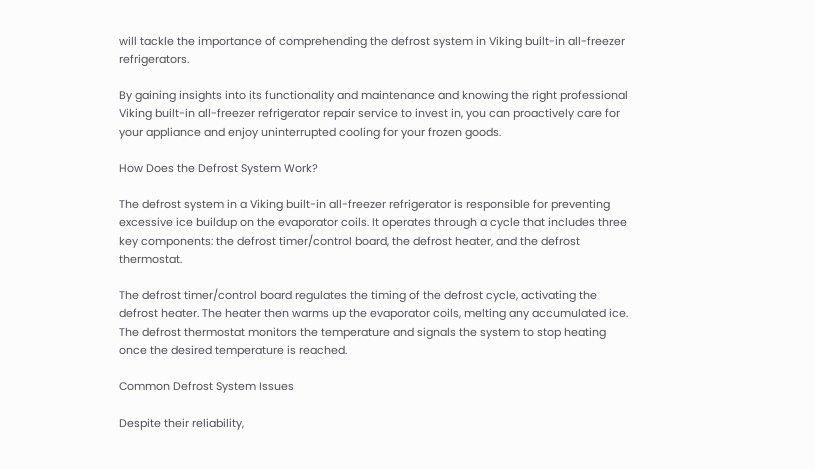will tackle the importance of comprehending the defrost system in Viking built-in all-freezer refrigerators.

By gaining insights into its functionality and maintenance and knowing the right professional Viking built-in all-freezer refrigerator repair service to invest in, you can proactively care for your appliance and enjoy uninterrupted cooling for your frozen goods.

How Does the Defrost System Work?

The defrost system in a Viking built-in all-freezer refrigerator is responsible for preventing excessive ice buildup on the evaporator coils. It operates through a cycle that includes three key components: the defrost timer/control board, the defrost heater, and the defrost thermostat.

The defrost timer/control board regulates the timing of the defrost cycle, activating the defrost heater. The heater then warms up the evaporator coils, melting any accumulated ice. The defrost thermostat monitors the temperature and signals the system to stop heating once the desired temperature is reached.

Common Defrost System Issues

Despite their reliability,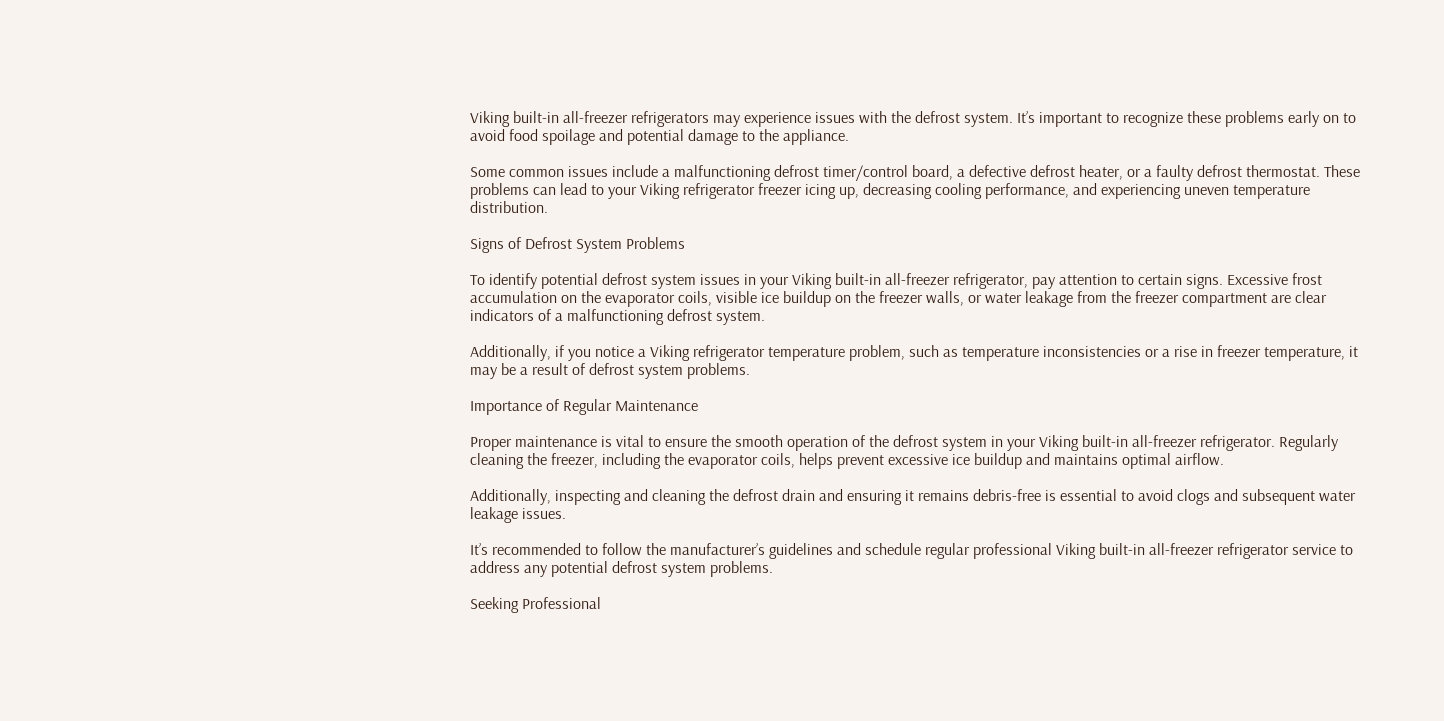Viking built-in all-freezer refrigerators may experience issues with the defrost system. It’s important to recognize these problems early on to avoid food spoilage and potential damage to the appliance.

Some common issues include a malfunctioning defrost timer/control board, a defective defrost heater, or a faulty defrost thermostat. These problems can lead to your Viking refrigerator freezer icing up, decreasing cooling performance, and experiencing uneven temperature distribution.

Signs of Defrost System Problems

To identify potential defrost system issues in your Viking built-in all-freezer refrigerator, pay attention to certain signs. Excessive frost accumulation on the evaporator coils, visible ice buildup on the freezer walls, or water leakage from the freezer compartment are clear indicators of a malfunctioning defrost system.

Additionally, if you notice a Viking refrigerator temperature problem, such as temperature inconsistencies or a rise in freezer temperature, it may be a result of defrost system problems.

Importance of Regular Maintenance

Proper maintenance is vital to ensure the smooth operation of the defrost system in your Viking built-in all-freezer refrigerator. Regularly cleaning the freezer, including the evaporator coils, helps prevent excessive ice buildup and maintains optimal airflow.

Additionally, inspecting and cleaning the defrost drain and ensuring it remains debris-free is essential to avoid clogs and subsequent water leakage issues.

It’s recommended to follow the manufacturer’s guidelines and schedule regular professional Viking built-in all-freezer refrigerator service to address any potential defrost system problems.

Seeking Professional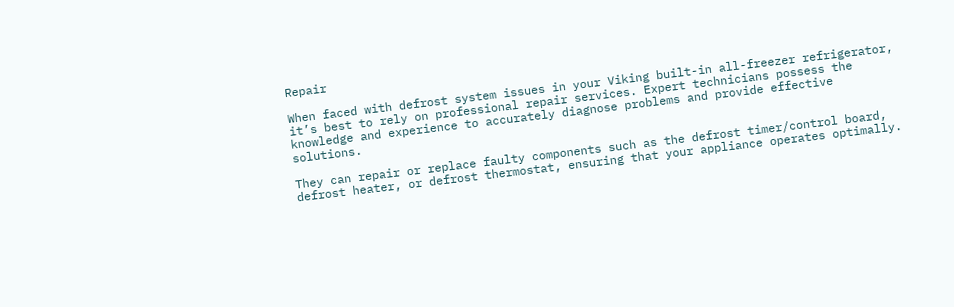Repair

When faced with defrost system issues in your Viking built-in all-freezer refrigerator, it’s best to rely on professional repair services. Expert technicians possess the knowledge and experience to accurately diagnose problems and provide effective solutions.

They can repair or replace faulty components such as the defrost timer/control board, defrost heater, or defrost thermostat, ensuring that your appliance operates optimally.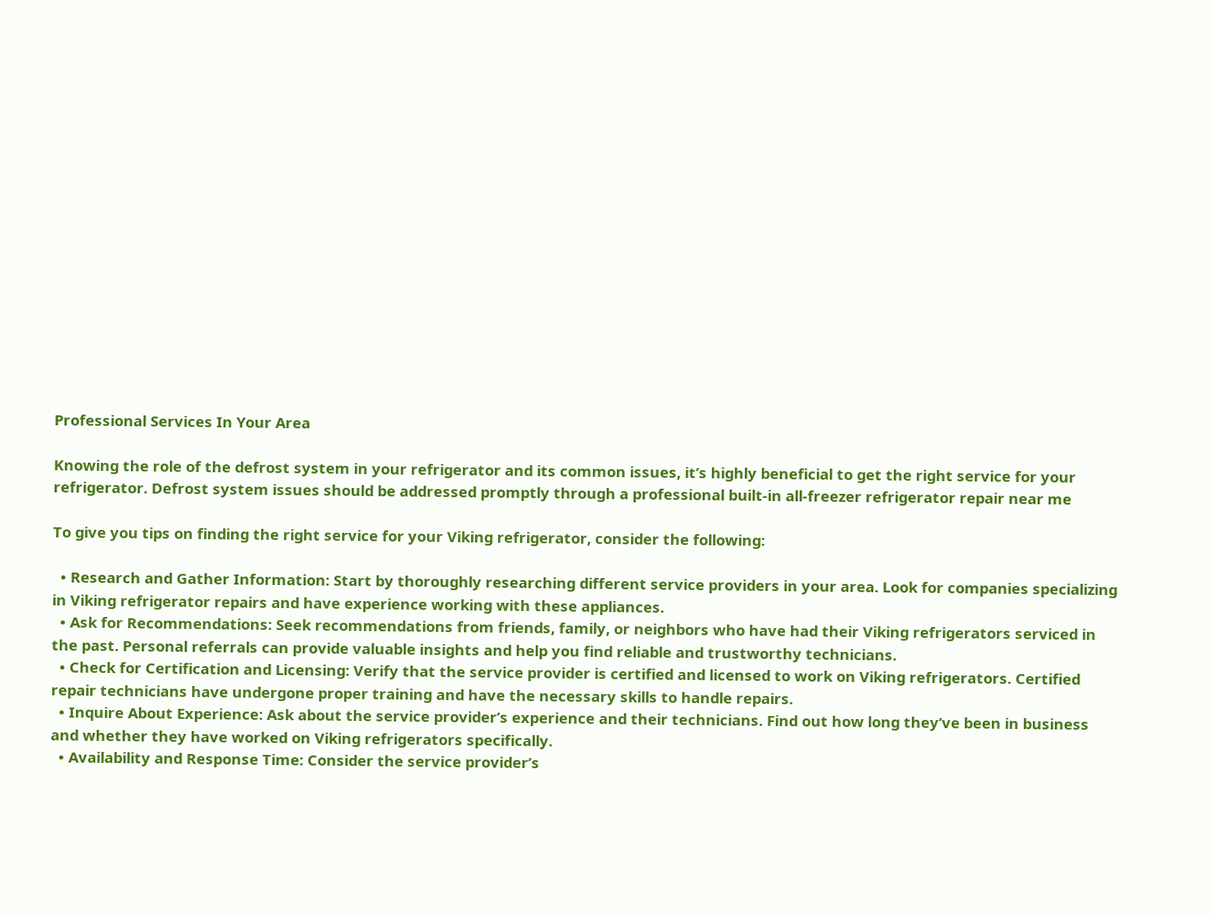Professional Services In Your Area

Knowing the role of the defrost system in your refrigerator and its common issues, it’s highly beneficial to get the right service for your refrigerator. Defrost system issues should be addressed promptly through a professional built-in all-freezer refrigerator repair near me

To give you tips on finding the right service for your Viking refrigerator, consider the following:

  • Research and Gather Information: Start by thoroughly researching different service providers in your area. Look for companies specializing in Viking refrigerator repairs and have experience working with these appliances.
  • Ask for Recommendations: Seek recommendations from friends, family, or neighbors who have had their Viking refrigerators serviced in the past. Personal referrals can provide valuable insights and help you find reliable and trustworthy technicians.
  • Check for Certification and Licensing: Verify that the service provider is certified and licensed to work on Viking refrigerators. Certified repair technicians have undergone proper training and have the necessary skills to handle repairs.
  • Inquire About Experience: Ask about the service provider’s experience and their technicians. Find out how long they’ve been in business and whether they have worked on Viking refrigerators specifically.
  • Availability and Response Time: Consider the service provider’s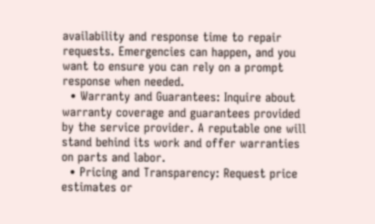availability and response time to repair requests. Emergencies can happen, and you want to ensure you can rely on a prompt response when needed.
  • Warranty and Guarantees: Inquire about warranty coverage and guarantees provided by the service provider. A reputable one will stand behind its work and offer warranties on parts and labor.
  • Pricing and Transparency: Request price estimates or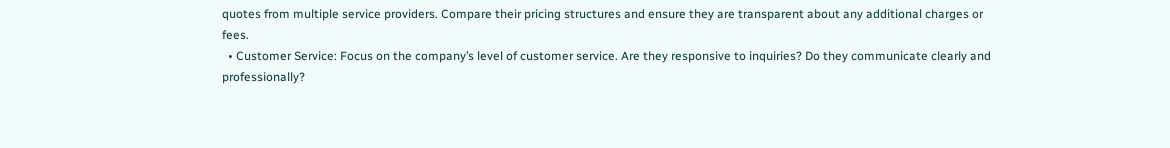quotes from multiple service providers. Compare their pricing structures and ensure they are transparent about any additional charges or fees.
  • Customer Service: Focus on the company’s level of customer service. Are they responsive to inquiries? Do they communicate clearly and professionally?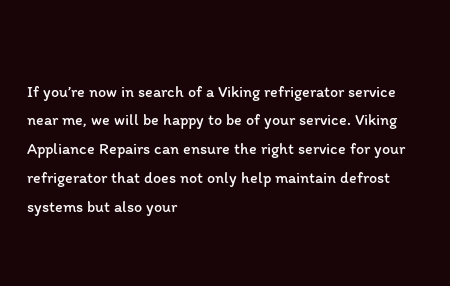If you’re now in search of a Viking refrigerator service near me, we will be happy to be of your service. Viking Appliance Repairs can ensure the right service for your refrigerator that does not only help maintain defrost systems but also your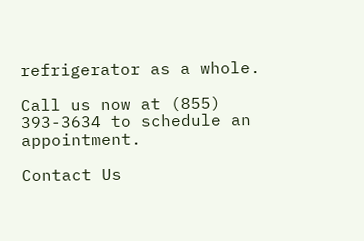refrigerator as a whole.

Call us now at (855) 393-3634 to schedule an appointment.

Contact Us